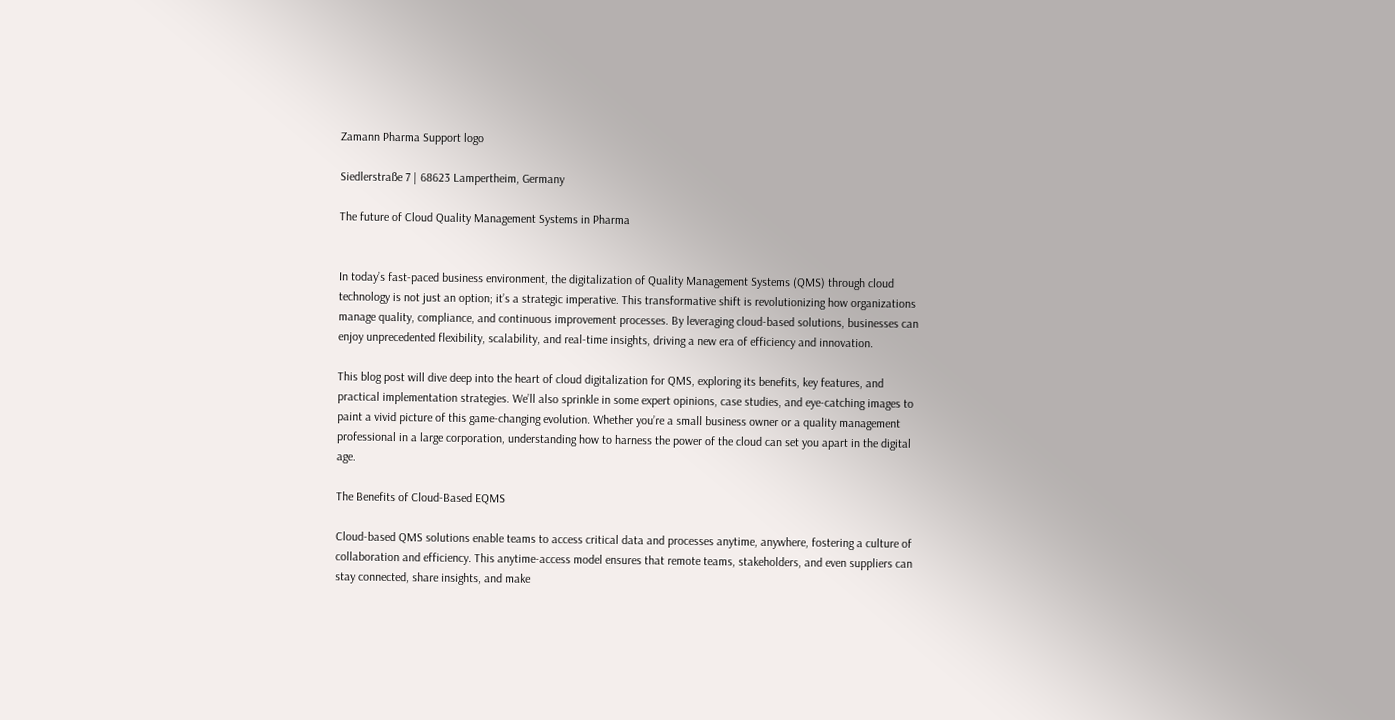Zamann Pharma Support logo

Siedlerstraße 7 | 68623 Lampertheim, Germany

The future of Cloud Quality Management Systems in Pharma


In today’s fast-paced business environment, the digitalization of Quality Management Systems (QMS) through cloud technology is not just an option; it’s a strategic imperative. This transformative shift is revolutionizing how organizations manage quality, compliance, and continuous improvement processes. By leveraging cloud-based solutions, businesses can enjoy unprecedented flexibility, scalability, and real-time insights, driving a new era of efficiency and innovation.

This blog post will dive deep into the heart of cloud digitalization for QMS, exploring its benefits, key features, and practical implementation strategies. We’ll also sprinkle in some expert opinions, case studies, and eye-catching images to paint a vivid picture of this game-changing evolution. Whether you’re a small business owner or a quality management professional in a large corporation, understanding how to harness the power of the cloud can set you apart in the digital age.

The Benefits of Cloud-Based EQMS

Cloud-based QMS solutions enable teams to access critical data and processes anytime, anywhere, fostering a culture of collaboration and efficiency. This anytime-access model ensures that remote teams, stakeholders, and even suppliers can stay connected, share insights, and make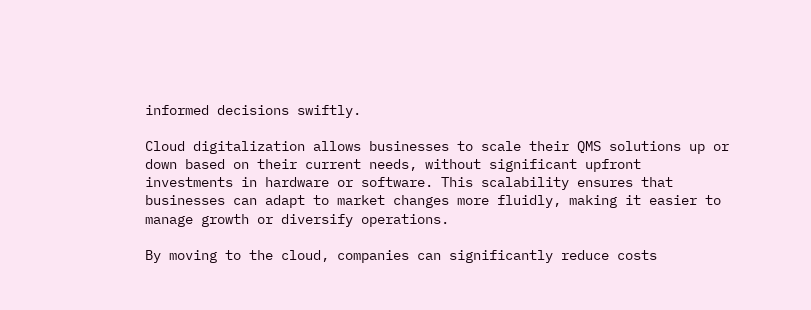informed decisions swiftly.

Cloud digitalization allows businesses to scale their QMS solutions up or down based on their current needs, without significant upfront investments in hardware or software. This scalability ensures that businesses can adapt to market changes more fluidly, making it easier to manage growth or diversify operations.

By moving to the cloud, companies can significantly reduce costs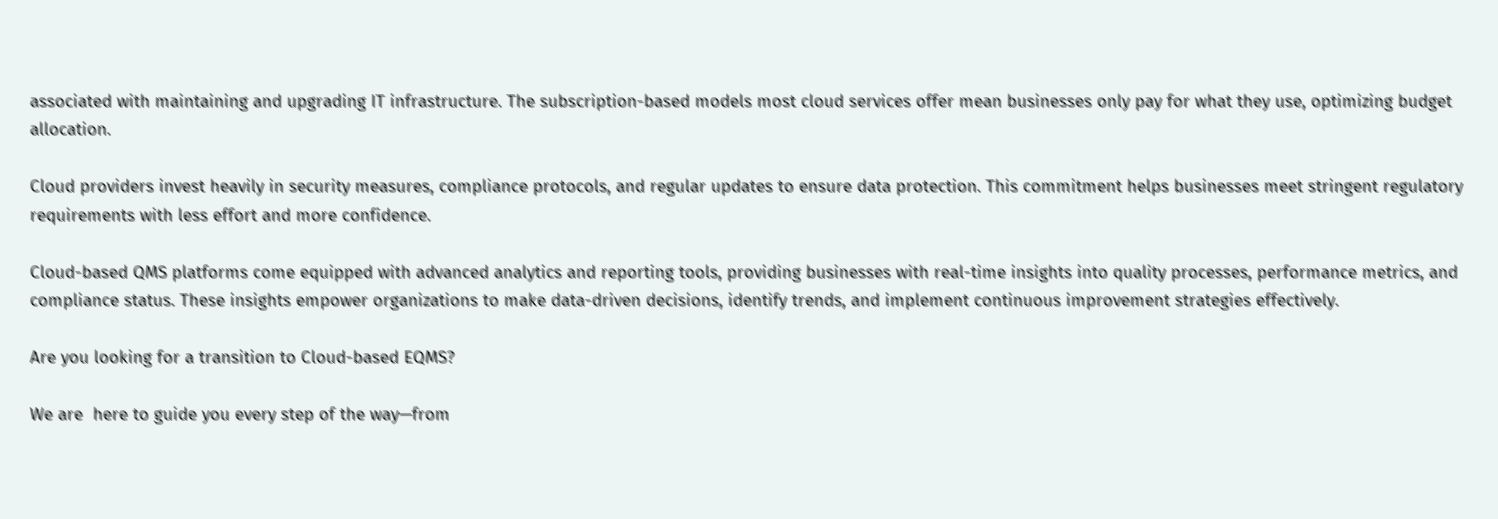associated with maintaining and upgrading IT infrastructure. The subscription-based models most cloud services offer mean businesses only pay for what they use, optimizing budget allocation.

Cloud providers invest heavily in security measures, compliance protocols, and regular updates to ensure data protection. This commitment helps businesses meet stringent regulatory requirements with less effort and more confidence.

Cloud-based QMS platforms come equipped with advanced analytics and reporting tools, providing businesses with real-time insights into quality processes, performance metrics, and compliance status. These insights empower organizations to make data-driven decisions, identify trends, and implement continuous improvement strategies effectively.

Are you looking for a transition to Cloud-based EQMS?

We are  here to guide you every step of the way—from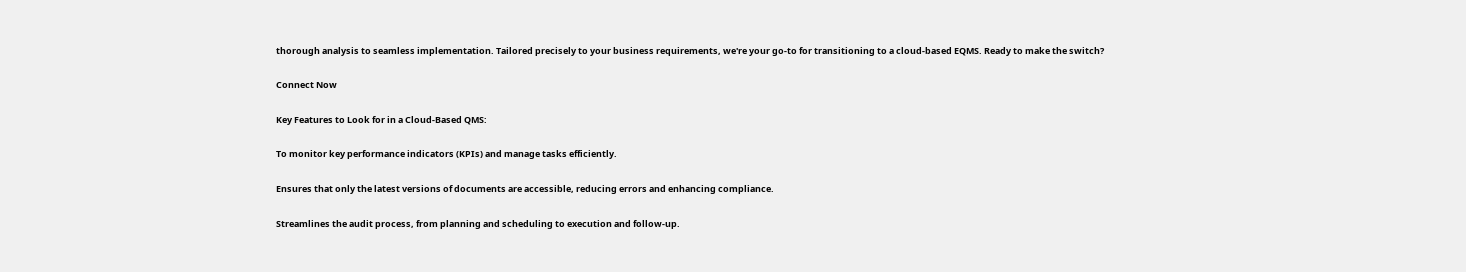thorough analysis to seamless implementation. Tailored precisely to your business requirements, we're your go-to for transitioning to a cloud-based EQMS. Ready to make the switch?

Connect Now

Key Features to Look for in a Cloud-Based QMS:

To monitor key performance indicators (KPIs) and manage tasks efficiently.

Ensures that only the latest versions of documents are accessible, reducing errors and enhancing compliance.

Streamlines the audit process, from planning and scheduling to execution and follow-up.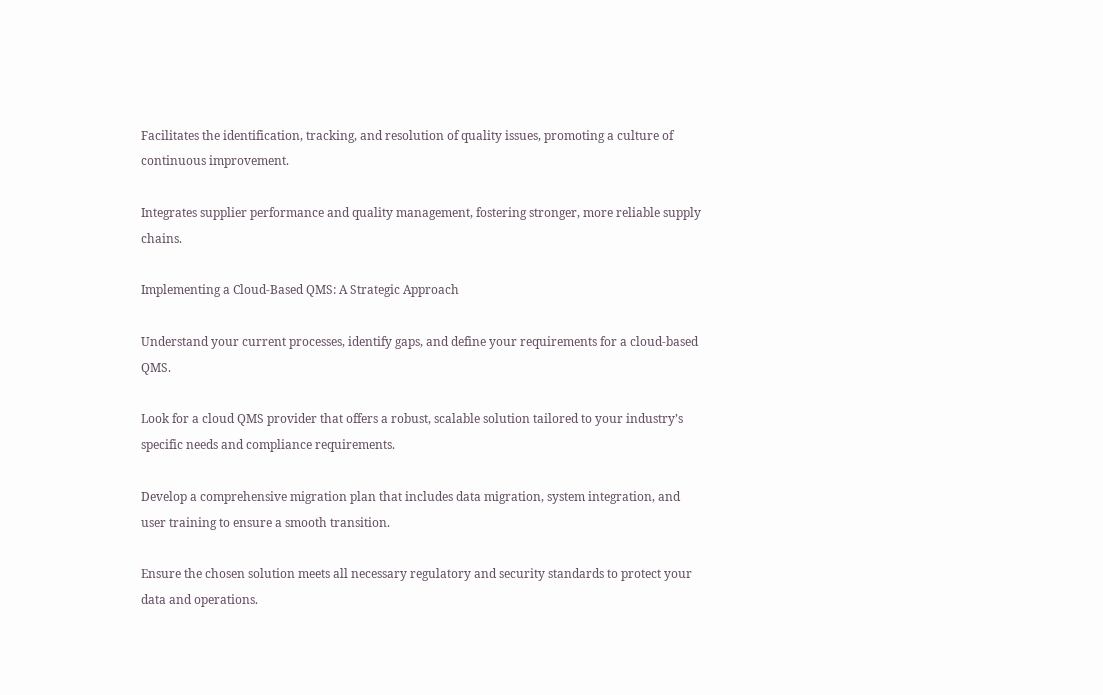Facilitates the identification, tracking, and resolution of quality issues, promoting a culture of continuous improvement.

Integrates supplier performance and quality management, fostering stronger, more reliable supply chains.

Implementing a Cloud-Based QMS: A Strategic Approach

Understand your current processes, identify gaps, and define your requirements for a cloud-based QMS.

Look for a cloud QMS provider that offers a robust, scalable solution tailored to your industry’s specific needs and compliance requirements.

Develop a comprehensive migration plan that includes data migration, system integration, and user training to ensure a smooth transition.

Ensure the chosen solution meets all necessary regulatory and security standards to protect your data and operations.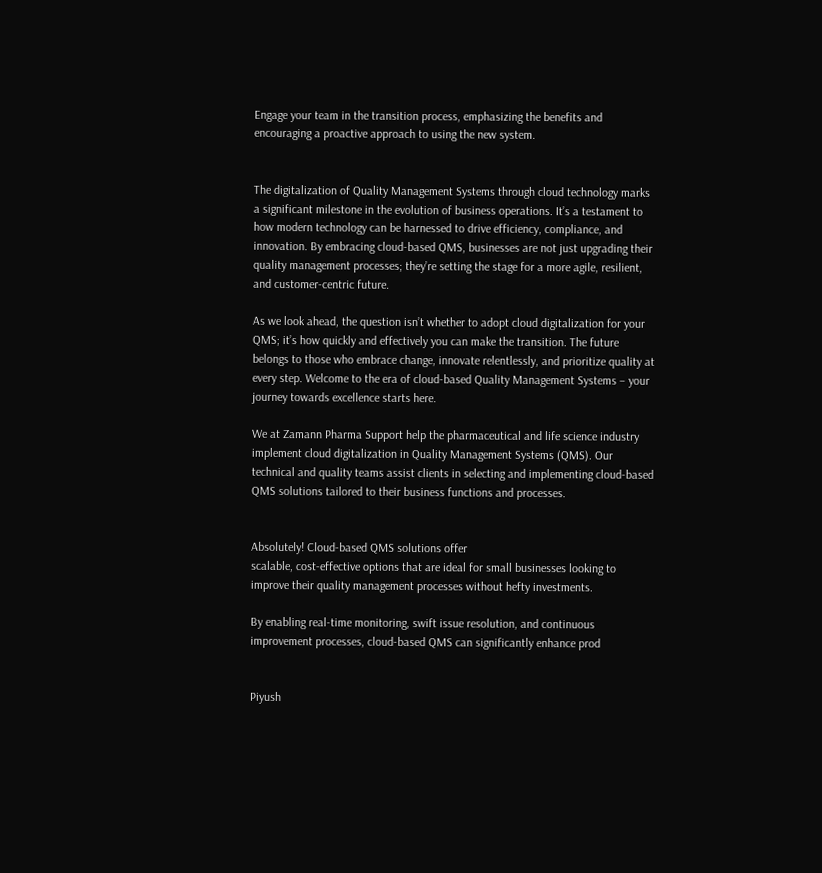Engage your team in the transition process, emphasizing the benefits and encouraging a proactive approach to using the new system.


The digitalization of Quality Management Systems through cloud technology marks a significant milestone in the evolution of business operations. It’s a testament to how modern technology can be harnessed to drive efficiency, compliance, and innovation. By embracing cloud-based QMS, businesses are not just upgrading their quality management processes; they’re setting the stage for a more agile, resilient, and customer-centric future.

As we look ahead, the question isn’t whether to adopt cloud digitalization for your QMS; it’s how quickly and effectively you can make the transition. The future belongs to those who embrace change, innovate relentlessly, and prioritize quality at every step. Welcome to the era of cloud-based Quality Management Systems – your journey towards excellence starts here.

We at Zamann Pharma Support help the pharmaceutical and life science industry implement cloud digitalization in Quality Management Systems (QMS). Our technical and quality teams assist clients in selecting and implementing cloud-based QMS solutions tailored to their business functions and processes.


Absolutely! Cloud-based QMS solutions offer
scalable, cost-effective options that are ideal for small businesses looking to
improve their quality management processes without hefty investments.

By enabling real-time monitoring, swift issue resolution, and continuous improvement processes, cloud-based QMS can significantly enhance prod


Piyush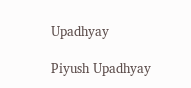Upadhyay

Piyush Upadhyay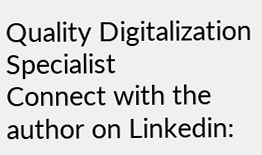Quality Digitalization Specialist
Connect with the author on Linkedin: